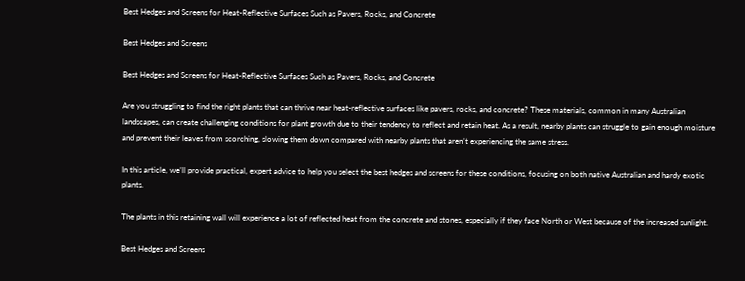Best Hedges and Screens for Heat-Reflective Surfaces Such as Pavers, Rocks, and Concrete

Best Hedges and Screens

Best Hedges and Screens for Heat-Reflective Surfaces Such as Pavers, Rocks, and Concrete

Are you struggling to find the right plants that can thrive near heat-reflective surfaces like pavers, rocks, and concrete? These materials, common in many Australian landscapes, can create challenging conditions for plant growth due to their tendency to reflect and retain heat. As a result, nearby plants can struggle to gain enough moisture and prevent their leaves from scorching, slowing them down compared with nearby plants that aren’t experiencing the same stress.

In this article, we’ll provide practical, expert advice to help you select the best hedges and screens for these conditions, focusing on both native Australian and hardy exotic plants.

The plants in this retaining wall will experience a lot of reflected heat from the concrete and stones, especially if they face North or West because of the increased sunlight.

Best Hedges and Screens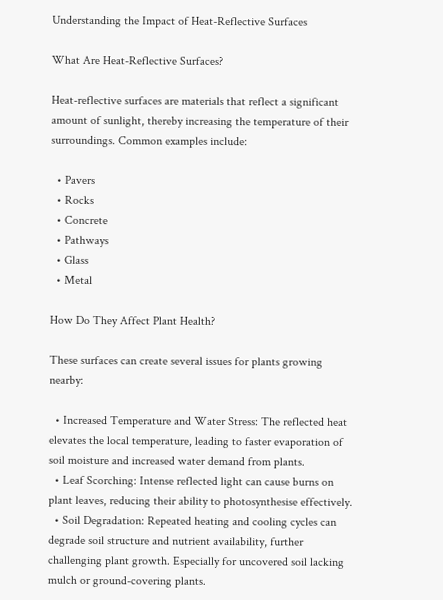Understanding the Impact of Heat-Reflective Surfaces

What Are Heat-Reflective Surfaces?

Heat-reflective surfaces are materials that reflect a significant amount of sunlight, thereby increasing the temperature of their surroundings. Common examples include:

  • Pavers
  • Rocks
  • Concrete
  • Pathways
  • Glass
  • Metal

How Do They Affect Plant Health?

These surfaces can create several issues for plants growing nearby:

  • Increased Temperature and Water Stress: The reflected heat elevates the local temperature, leading to faster evaporation of soil moisture and increased water demand from plants.
  • Leaf Scorching: Intense reflected light can cause burns on plant leaves, reducing their ability to photosynthesise effectively.
  • Soil Degradation: Repeated heating and cooling cycles can degrade soil structure and nutrient availability, further challenging plant growth. Especially for uncovered soil lacking mulch or ground-covering plants.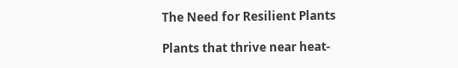The Need for Resilient Plants

Plants that thrive near heat-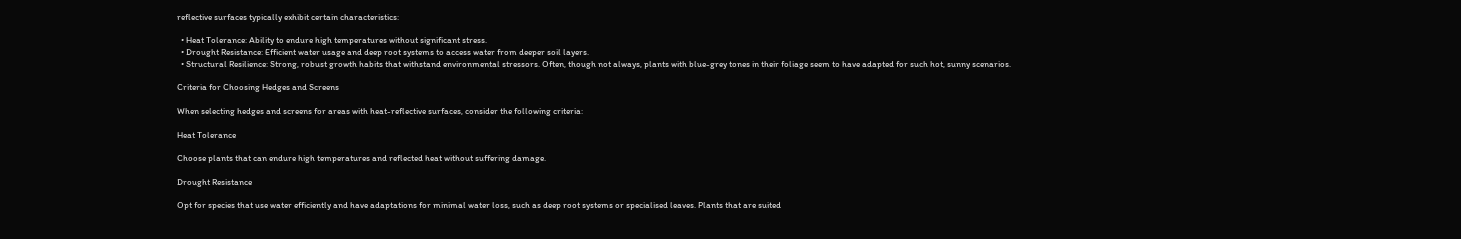reflective surfaces typically exhibit certain characteristics:

  • Heat Tolerance: Ability to endure high temperatures without significant stress.
  • Drought Resistance: Efficient water usage and deep root systems to access water from deeper soil layers.
  • Structural Resilience: Strong, robust growth habits that withstand environmental stressors. Often, though not always, plants with blue-grey tones in their foliage seem to have adapted for such hot, sunny scenarios.

Criteria for Choosing Hedges and Screens

When selecting hedges and screens for areas with heat-reflective surfaces, consider the following criteria:

Heat Tolerance

Choose plants that can endure high temperatures and reflected heat without suffering damage.

Drought Resistance

Opt for species that use water efficiently and have adaptations for minimal water loss, such as deep root systems or specialised leaves. Plants that are suited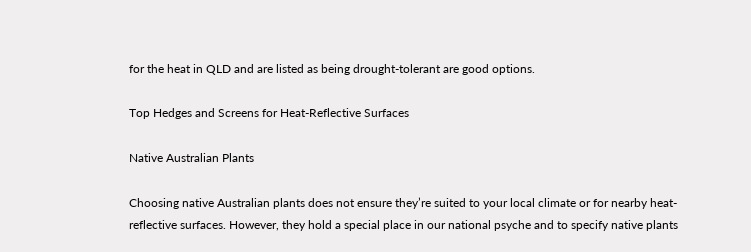for the heat in QLD and are listed as being drought-tolerant are good options.

Top Hedges and Screens for Heat-Reflective Surfaces

Native Australian Plants

Choosing native Australian plants does not ensure they’re suited to your local climate or for nearby heat-reflective surfaces. However, they hold a special place in our national psyche and to specify native plants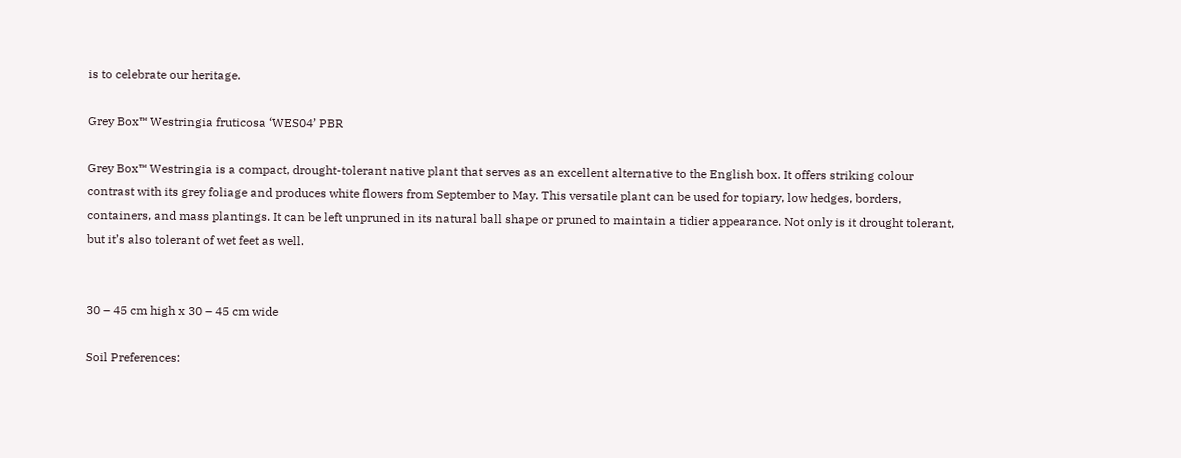is to celebrate our heritage.

Grey Box™ Westringia fruticosa ‘WES04’ PBR

Grey Box™ Westringia is a compact, drought-tolerant native plant that serves as an excellent alternative to the English box. It offers striking colour contrast with its grey foliage and produces white flowers from September to May. This versatile plant can be used for topiary, low hedges, borders, containers, and mass plantings. It can be left unpruned in its natural ball shape or pruned to maintain a tidier appearance. Not only is it drought tolerant, but it’s also tolerant of wet feet as well.


30 – 45 cm high x 30 – 45 cm wide

Soil Preferences: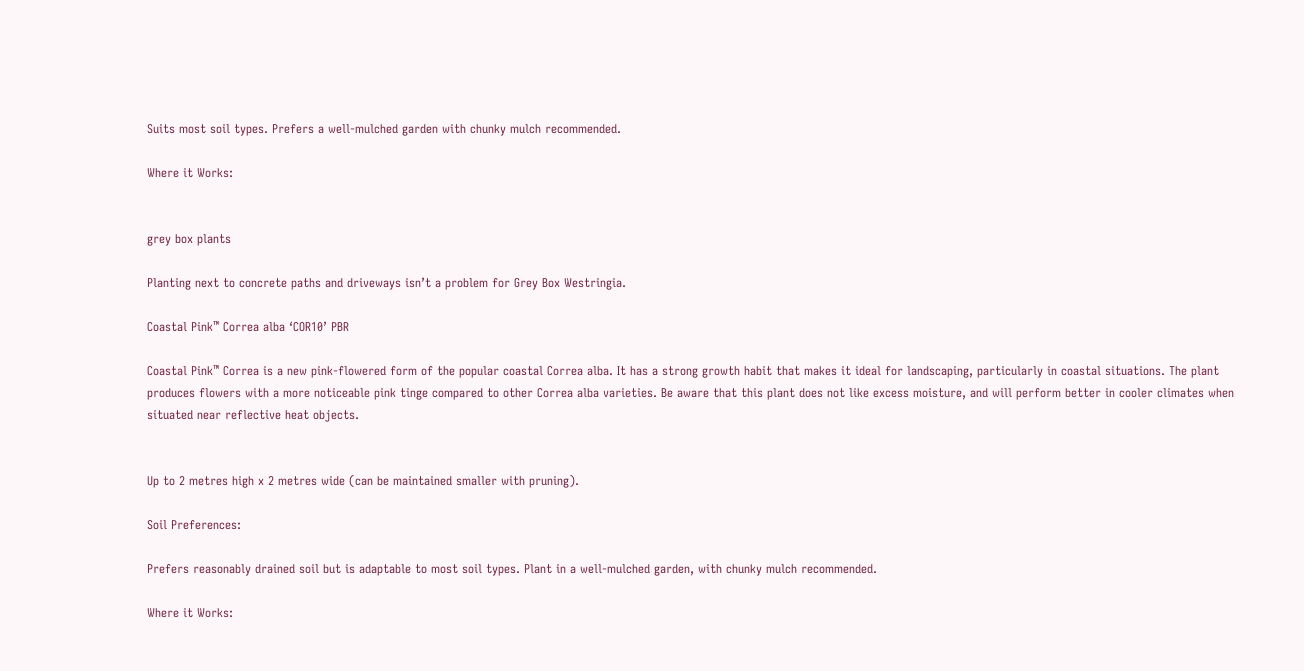Suits most soil types. Prefers a well-mulched garden with chunky mulch recommended.

Where it Works:


grey box plants

Planting next to concrete paths and driveways isn’t a problem for Grey Box Westringia.

Coastal Pink™ Correa alba ‘COR10’ PBR

Coastal Pink™ Correa is a new pink-flowered form of the popular coastal Correa alba. It has a strong growth habit that makes it ideal for landscaping, particularly in coastal situations. The plant produces flowers with a more noticeable pink tinge compared to other Correa alba varieties. Be aware that this plant does not like excess moisture, and will perform better in cooler climates when situated near reflective heat objects.


Up to 2 metres high x 2 metres wide (can be maintained smaller with pruning).

Soil Preferences:

Prefers reasonably drained soil but is adaptable to most soil types. Plant in a well-mulched garden, with chunky mulch recommended.

Where it Works: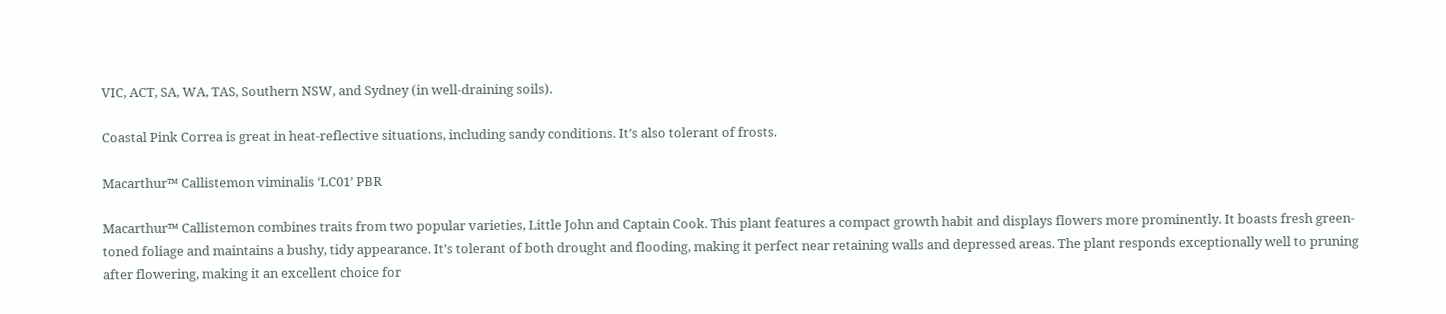VIC, ACT, SA, WA, TAS, Southern NSW, and Sydney (in well-draining soils).

Coastal Pink Correa is great in heat-reflective situations, including sandy conditions. It’s also tolerant of frosts.

Macarthur™ Callistemon viminalis ‘LC01’ PBR

Macarthur™ Callistemon combines traits from two popular varieties, Little John and Captain Cook. This plant features a compact growth habit and displays flowers more prominently. It boasts fresh green-toned foliage and maintains a bushy, tidy appearance. It’s tolerant of both drought and flooding, making it perfect near retaining walls and depressed areas. The plant responds exceptionally well to pruning after flowering, making it an excellent choice for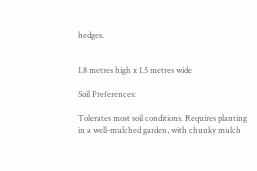hedges.


1.8 metres high x 1.5 metres wide

Soil Preferences:

Tolerates most soil conditions. Requires planting in a well-mulched garden, with chunky mulch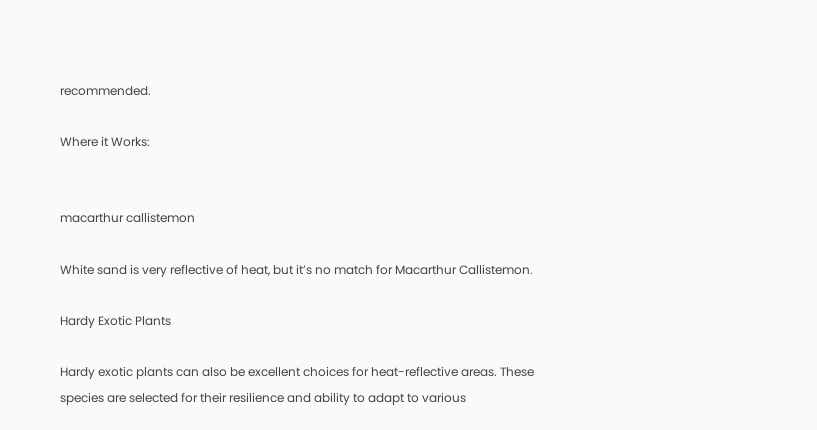recommended.

Where it Works:


macarthur callistemon

White sand is very reflective of heat, but it’s no match for Macarthur Callistemon.

Hardy Exotic Plants

Hardy exotic plants can also be excellent choices for heat-reflective areas. These species are selected for their resilience and ability to adapt to various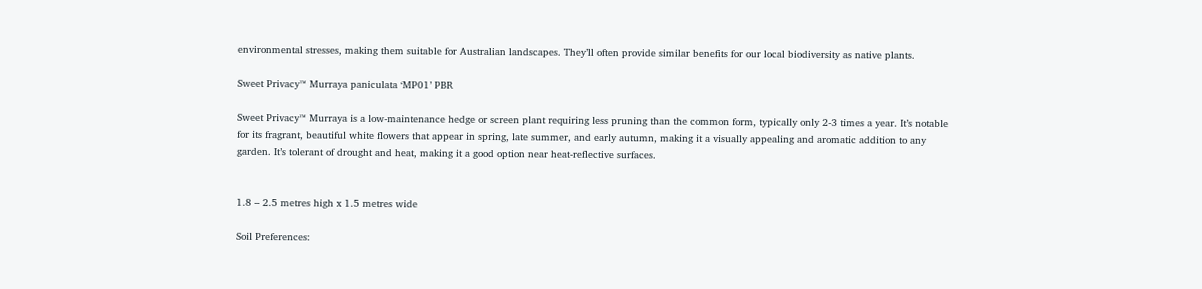environmental stresses, making them suitable for Australian landscapes. They’ll often provide similar benefits for our local biodiversity as native plants.

Sweet Privacy™ Murraya paniculata ‘MP01’ PBR

Sweet Privacy™ Murraya is a low-maintenance hedge or screen plant requiring less pruning than the common form, typically only 2-3 times a year. It’s notable for its fragrant, beautiful white flowers that appear in spring, late summer, and early autumn, making it a visually appealing and aromatic addition to any garden. It’s tolerant of drought and heat, making it a good option near heat-reflective surfaces.


1.8 – 2.5 metres high x 1.5 metres wide

Soil Preferences: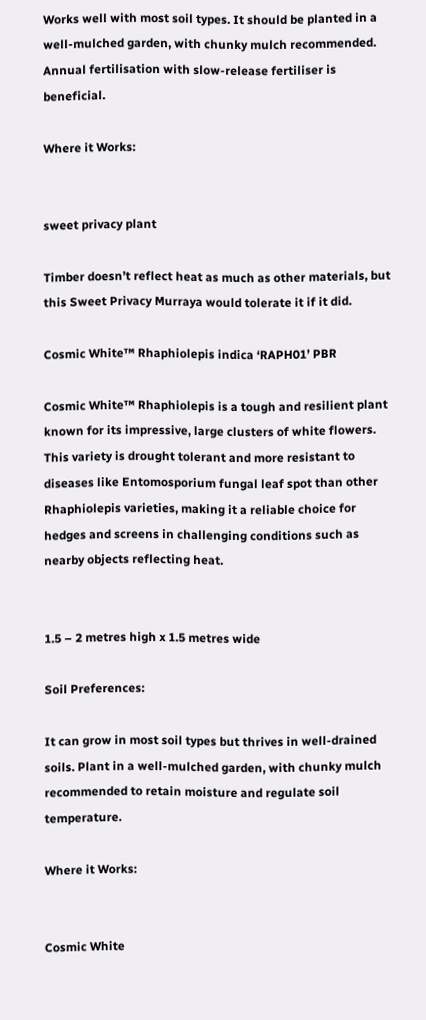Works well with most soil types. It should be planted in a well-mulched garden, with chunky mulch recommended. Annual fertilisation with slow-release fertiliser is beneficial.

Where it Works:


sweet privacy plant

Timber doesn’t reflect heat as much as other materials, but this Sweet Privacy Murraya would tolerate it if it did.

Cosmic White™ Rhaphiolepis indica ‘RAPH01’ PBR

Cosmic White™ Rhaphiolepis is a tough and resilient plant known for its impressive, large clusters of white flowers. This variety is drought tolerant and more resistant to diseases like Entomosporium fungal leaf spot than other Rhaphiolepis varieties, making it a reliable choice for hedges and screens in challenging conditions such as nearby objects reflecting heat.


1.5 – 2 metres high x 1.5 metres wide

Soil Preferences:

It can grow in most soil types but thrives in well-drained soils. Plant in a well-mulched garden, with chunky mulch recommended to retain moisture and regulate soil temperature.

Where it Works:


Cosmic White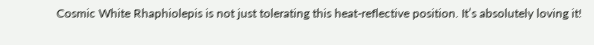Cosmic White Rhaphiolepis is not just tolerating this heat-reflective position. It’s absolutely loving it!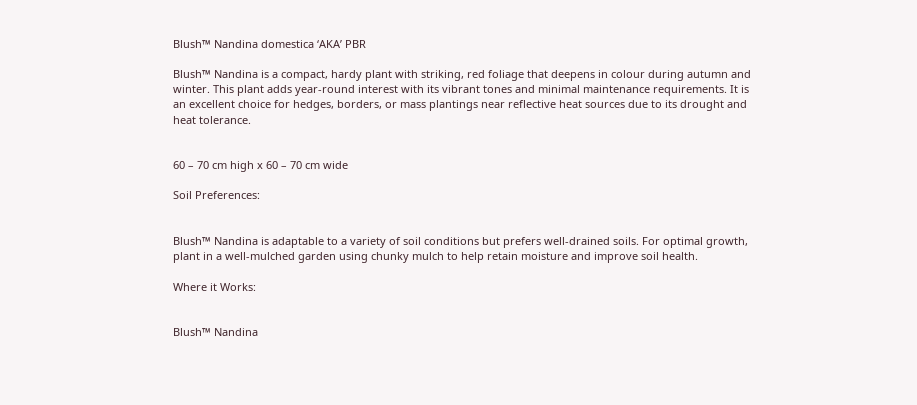Blush™ Nandina domestica ‘AKA’ PBR

Blush™ Nandina is a compact, hardy plant with striking, red foliage that deepens in colour during autumn and winter. This plant adds year-round interest with its vibrant tones and minimal maintenance requirements. It is an excellent choice for hedges, borders, or mass plantings near reflective heat sources due to its drought and heat tolerance.


60 – 70 cm high x 60 – 70 cm wide

Soil Preferences:


Blush™ Nandina is adaptable to a variety of soil conditions but prefers well-drained soils. For optimal growth, plant in a well-mulched garden using chunky mulch to help retain moisture and improve soil health.

Where it Works:


Blush™ Nandina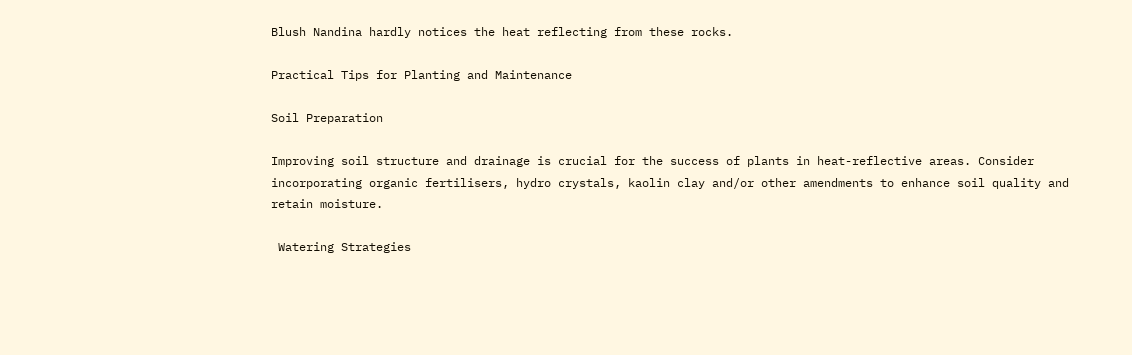Blush Nandina hardly notices the heat reflecting from these rocks.

Practical Tips for Planting and Maintenance

Soil Preparation

Improving soil structure and drainage is crucial for the success of plants in heat-reflective areas. Consider incorporating organic fertilisers, hydro crystals, kaolin clay and/or other amendments to enhance soil quality and retain moisture.

 Watering Strategies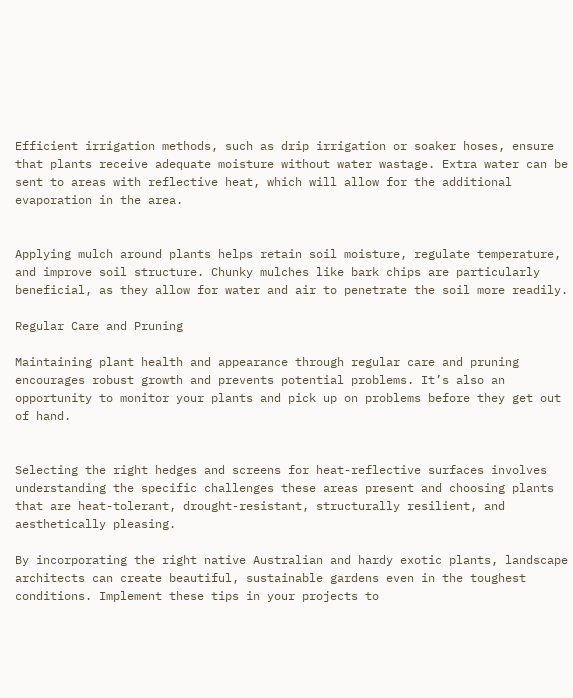Efficient irrigation methods, such as drip irrigation or soaker hoses, ensure that plants receive adequate moisture without water wastage. Extra water can be sent to areas with reflective heat, which will allow for the additional evaporation in the area.


Applying mulch around plants helps retain soil moisture, regulate temperature, and improve soil structure. Chunky mulches like bark chips are particularly beneficial, as they allow for water and air to penetrate the soil more readily.

Regular Care and Pruning

Maintaining plant health and appearance through regular care and pruning encourages robust growth and prevents potential problems. It’s also an opportunity to monitor your plants and pick up on problems before they get out of hand.


Selecting the right hedges and screens for heat-reflective surfaces involves understanding the specific challenges these areas present and choosing plants that are heat-tolerant, drought-resistant, structurally resilient, and aesthetically pleasing.

By incorporating the right native Australian and hardy exotic plants, landscape architects can create beautiful, sustainable gardens even in the toughest conditions. Implement these tips in your projects to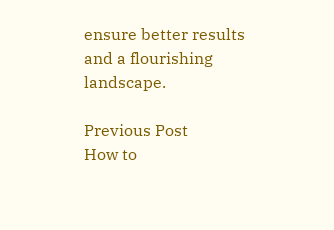ensure better results and a flourishing landscape.

Previous Post
How to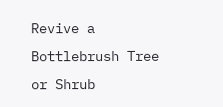Revive a Bottlebrush Tree or Shrub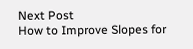Next Post
How to Improve Slopes for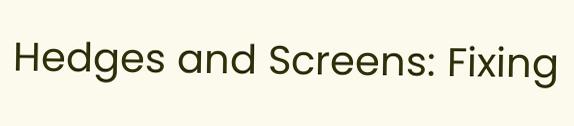Hedges and Screens: Fixing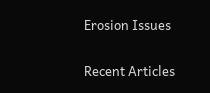Erosion Issues

Recent Articles